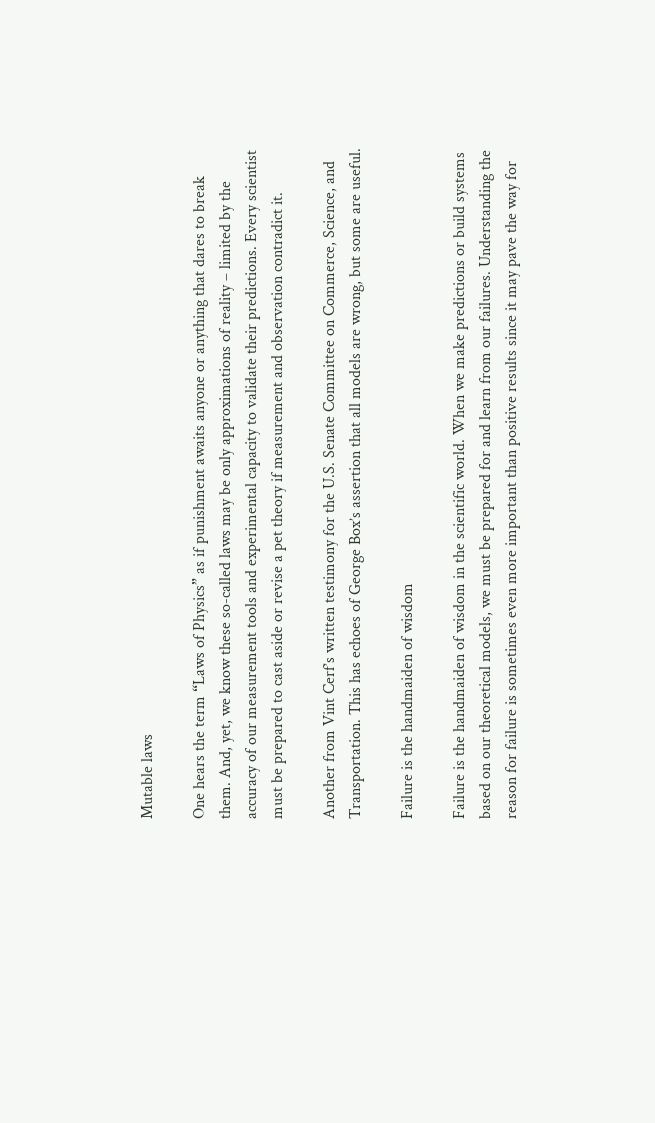Mutable laws

One hears the term “Laws of Physics” as if punishment awaits anyone or anything that dares to break them. And, yet, we know these so-called laws may be only approximations of reality – limited by the accuracy of our measurement tools and experimental capacity to validate their predictions. Every scientist must be prepared to cast aside or revise a pet theory if measurement and observation contradict it.

Another from Vint Cerf’s written testimony for the U.S. Senate Committee on Commerce, Science, and Transportation. This has echoes of George Box’s assertion that all models are wrong, but some are useful.

Failure is the handmaiden of wisdom

Failure is the handmaiden of wisdom in the scientific world. When we make predictions or build systems based on our theoretical models, we must be prepared for and learn from our failures. Understanding the reason for failure is sometimes even more important than positive results since it may pave the way for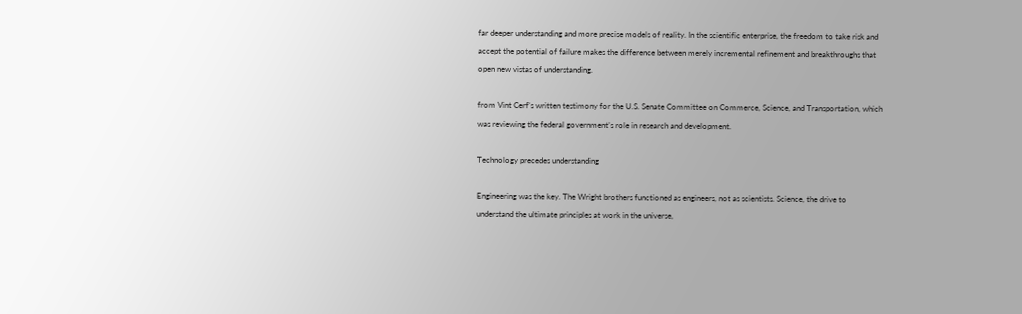far deeper understanding and more precise models of reality. In the scientific enterprise, the freedom to take risk and accept the potential of failure makes the difference between merely incremental refinement and breakthroughs that open new vistas of understanding.

from Vint Cerf’s written testimony for the U.S. Senate Committee on Commerce, Science, and Transportation, which was reviewing the federal government’s role in research and development.

Technology precedes understanding

Engineering was the key. The Wright brothers functioned as engineers, not as scientists. Science, the drive to understand the ultimate principles at work in the universe,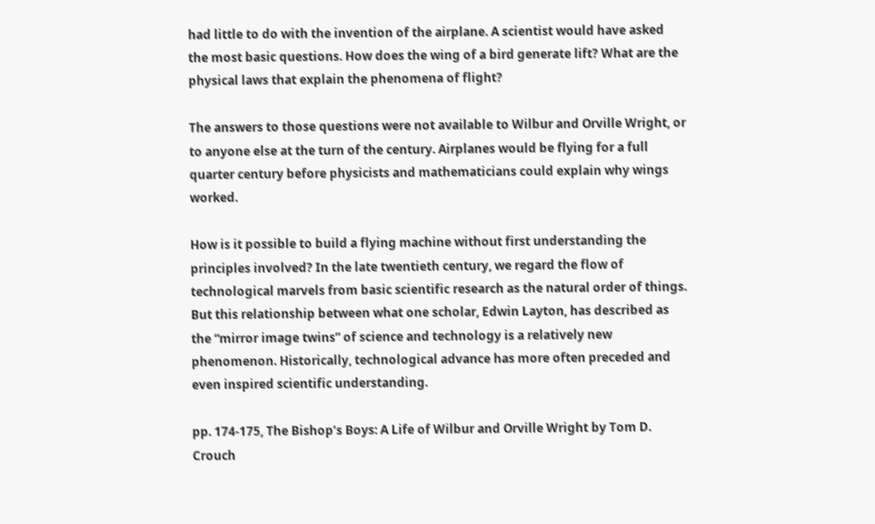had little to do with the invention of the airplane. A scientist would have asked the most basic questions. How does the wing of a bird generate lift? What are the physical laws that explain the phenomena of flight?

The answers to those questions were not available to Wilbur and Orville Wright, or to anyone else at the turn of the century. Airplanes would be flying for a full quarter century before physicists and mathematicians could explain why wings worked.

How is it possible to build a flying machine without first understanding the principles involved? In the late twentieth century, we regard the flow of technological marvels from basic scientific research as the natural order of things. But this relationship between what one scholar, Edwin Layton, has described as the “mirror image twins” of science and technology is a relatively new phenomenon. Historically, technological advance has more often preceded and even inspired scientific understanding.

pp. 174-175, The Bishop’s Boys: A Life of Wilbur and Orville Wright by Tom D. Crouch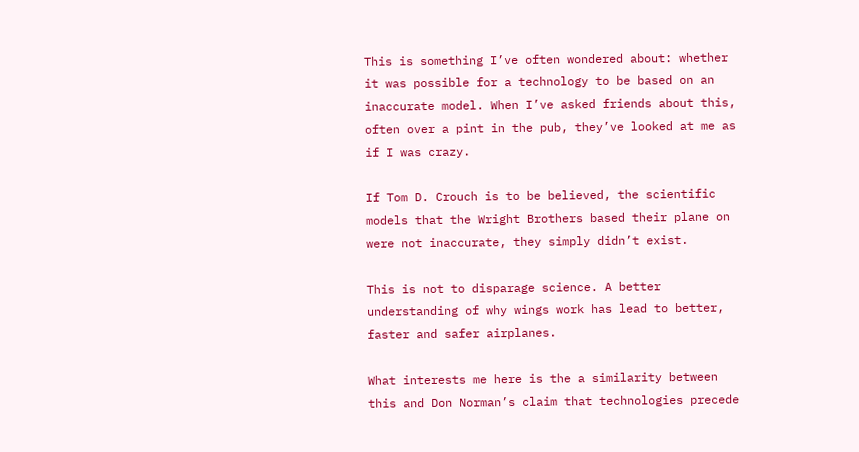This is something I’ve often wondered about: whether it was possible for a technology to be based on an inaccurate model. When I’ve asked friends about this, often over a pint in the pub, they’ve looked at me as if I was crazy.

If Tom D. Crouch is to be believed, the scientific models that the Wright Brothers based their plane on were not inaccurate, they simply didn’t exist.

This is not to disparage science. A better understanding of why wings work has lead to better, faster and safer airplanes.

What interests me here is the a similarity between this and Don Norman’s claim that technologies precede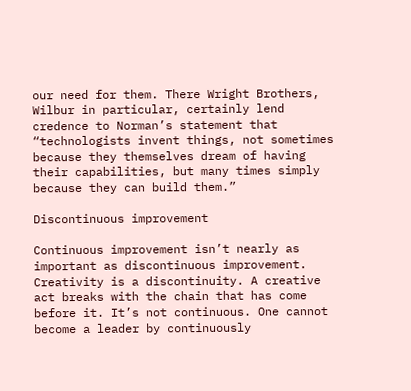our need for them. There Wright Brothers, Wilbur in particular, certainly lend credence to Norman’s statement that “technologists invent things, not sometimes because they themselves dream of having their capabilities, but many times simply because they can build them.”

Discontinuous improvement

Continuous improvement isn’t nearly as important as discontinuous improvement. Creativity is a discontinuity. A creative act breaks with the chain that has come before it. It’s not continuous. One cannot become a leader by continuously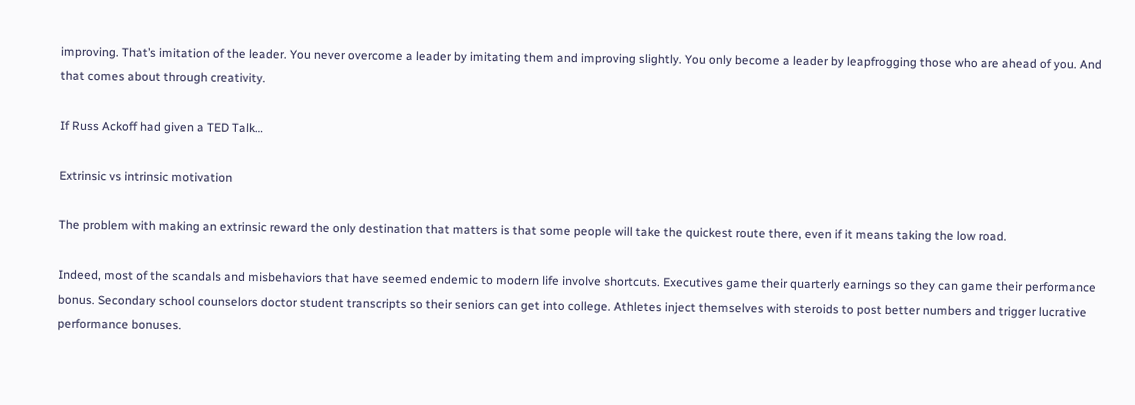improving. That’s imitation of the leader. You never overcome a leader by imitating them and improving slightly. You only become a leader by leapfrogging those who are ahead of you. And that comes about through creativity.

If Russ Ackoff had given a TED Talk…

Extrinsic vs intrinsic motivation

The problem with making an extrinsic reward the only destination that matters is that some people will take the quickest route there, even if it means taking the low road.

Indeed, most of the scandals and misbehaviors that have seemed endemic to modern life involve shortcuts. Executives game their quarterly earnings so they can game their performance bonus. Secondary school counselors doctor student transcripts so their seniors can get into college. Athletes inject themselves with steroids to post better numbers and trigger lucrative performance bonuses.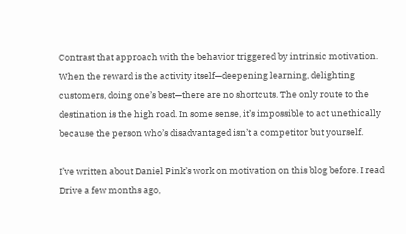Contrast that approach with the behavior triggered by intrinsic motivation. When the reward is the activity itself—deepening learning, delighting customers, doing one’s best—there are no shortcuts. The only route to the destination is the high road. In some sense, it’s impossible to act unethically because the person who’s disadvantaged isn’t a competitor but yourself.

I’ve written about Daniel Pink’s work on motivation on this blog before. I read Drive a few months ago,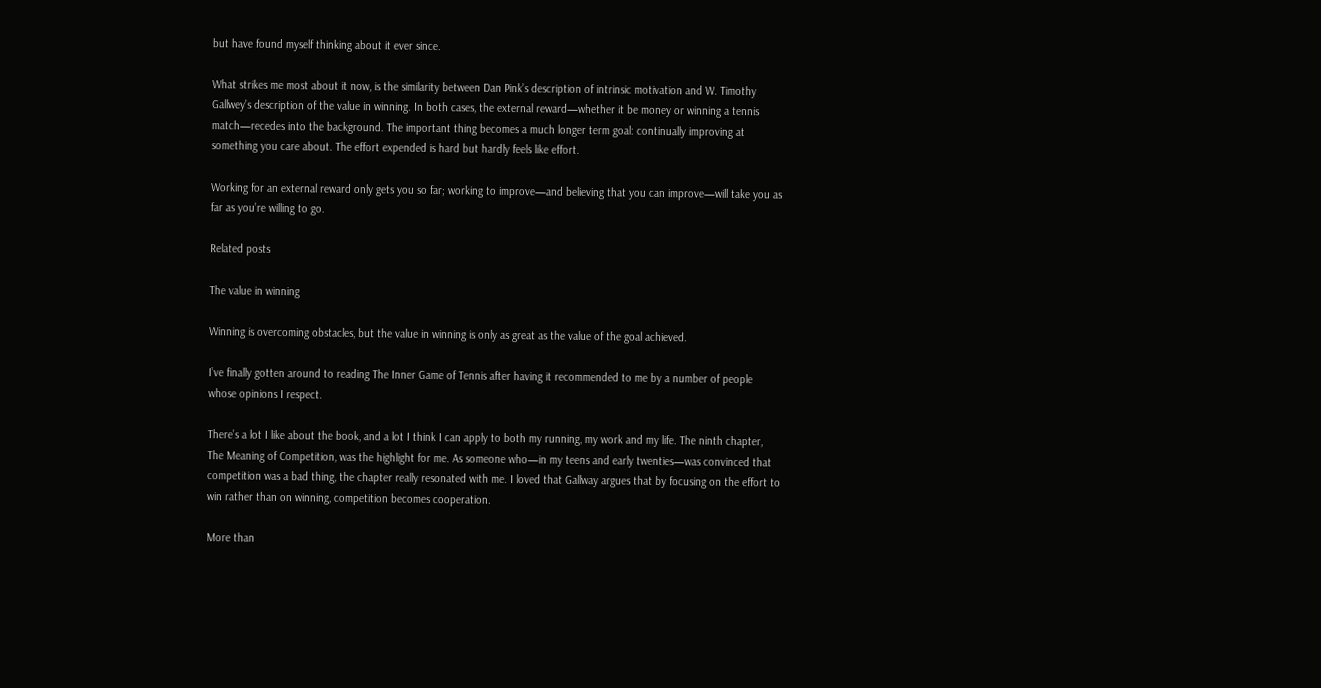but have found myself thinking about it ever since.

What strikes me most about it now, is the similarity between Dan Pink’s description of intrinsic motivation and W. Timothy Gallwey’s description of the value in winning. In both cases, the external reward—whether it be money or winning a tennis match—recedes into the background. The important thing becomes a much longer term goal: continually improving at something you care about. The effort expended is hard but hardly feels like effort.

Working for an external reward only gets you so far; working to improve—and believing that you can improve—will take you as far as you’re willing to go.

Related posts

The value in winning

Winning is overcoming obstacles, but the value in winning is only as great as the value of the goal achieved.

I’ve finally gotten around to reading The Inner Game of Tennis after having it recommended to me by a number of people whose opinions I respect.

There’s a lot I like about the book, and a lot I think I can apply to both my running, my work and my life. The ninth chapter, The Meaning of Competition, was the highlight for me. As someone who—in my teens and early twenties—was convinced that competition was a bad thing, the chapter really resonated with me. I loved that Gallway argues that by focusing on the effort to win rather than on winning, competition becomes cooperation.

More than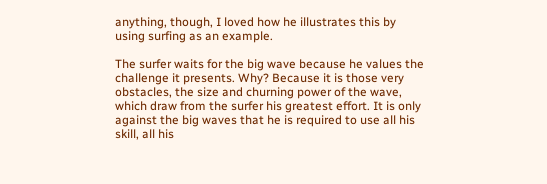anything, though, I loved how he illustrates this by using surfing as an example.

The surfer waits for the big wave because he values the challenge it presents. Why? Because it is those very obstacles, the size and churning power of the wave, which draw from the surfer his greatest effort. It is only against the big waves that he is required to use all his skill, all his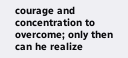courage and concentration to overcome; only then can he realize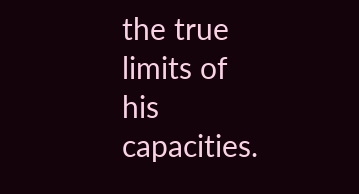the true limits of his capacities.